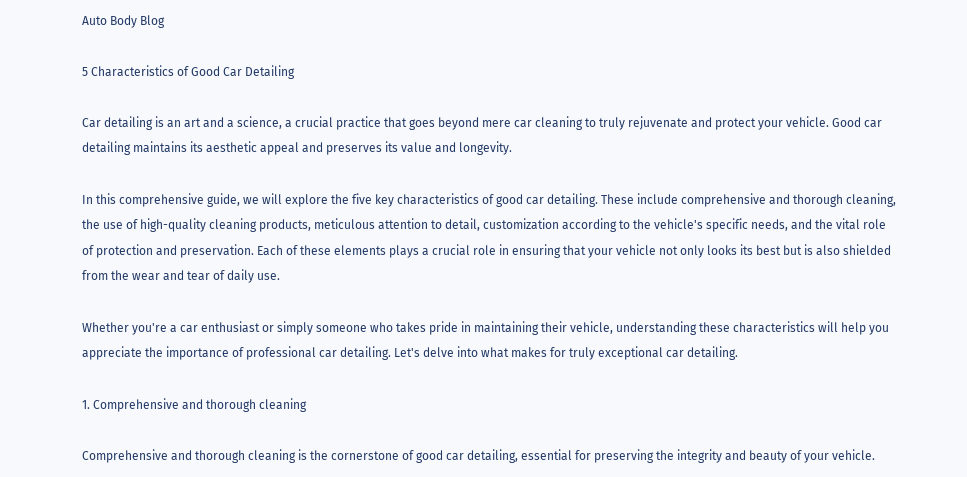Auto Body Blog

5 Characteristics of Good Car Detailing

Car detailing is an art and a science, a crucial practice that goes beyond mere car cleaning to truly rejuvenate and protect your vehicle. Good car detailing maintains its aesthetic appeal and preserves its value and longevity.

In this comprehensive guide, we will explore the five key characteristics of good car detailing. These include comprehensive and thorough cleaning, the use of high-quality cleaning products, meticulous attention to detail, customization according to the vehicle's specific needs, and the vital role of protection and preservation. Each of these elements plays a crucial role in ensuring that your vehicle not only looks its best but is also shielded from the wear and tear of daily use.

Whether you're a car enthusiast or simply someone who takes pride in maintaining their vehicle, understanding these characteristics will help you appreciate the importance of professional car detailing. Let's delve into what makes for truly exceptional car detailing.

1. Comprehensive and thorough cleaning

Comprehensive and thorough cleaning is the cornerstone of good car detailing, essential for preserving the integrity and beauty of your vehicle.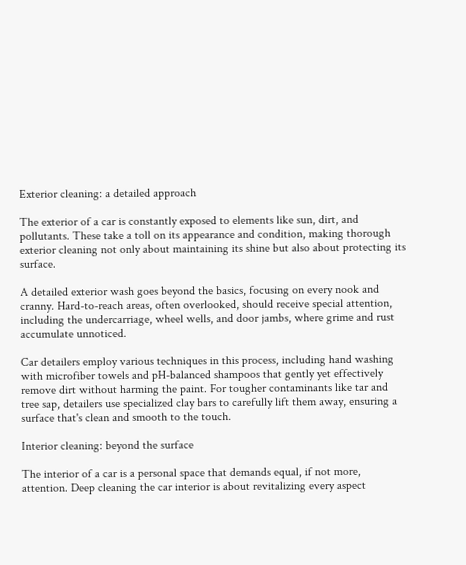Exterior cleaning: a detailed approach

The exterior of a car is constantly exposed to elements like sun, dirt, and pollutants. These take a toll on its appearance and condition, making thorough exterior cleaning not only about maintaining its shine but also about protecting its surface.

A detailed exterior wash goes beyond the basics, focusing on every nook and cranny. Hard-to-reach areas, often overlooked, should receive special attention, including the undercarriage, wheel wells, and door jambs, where grime and rust accumulate unnoticed.

Car detailers employ various techniques in this process, including hand washing with microfiber towels and pH-balanced shampoos that gently yet effectively remove dirt without harming the paint. For tougher contaminants like tar and tree sap, detailers use specialized clay bars to carefully lift them away, ensuring a surface that's clean and smooth to the touch.

Interior cleaning: beyond the surface

The interior of a car is a personal space that demands equal, if not more, attention. Deep cleaning the car interior is about revitalizing every aspect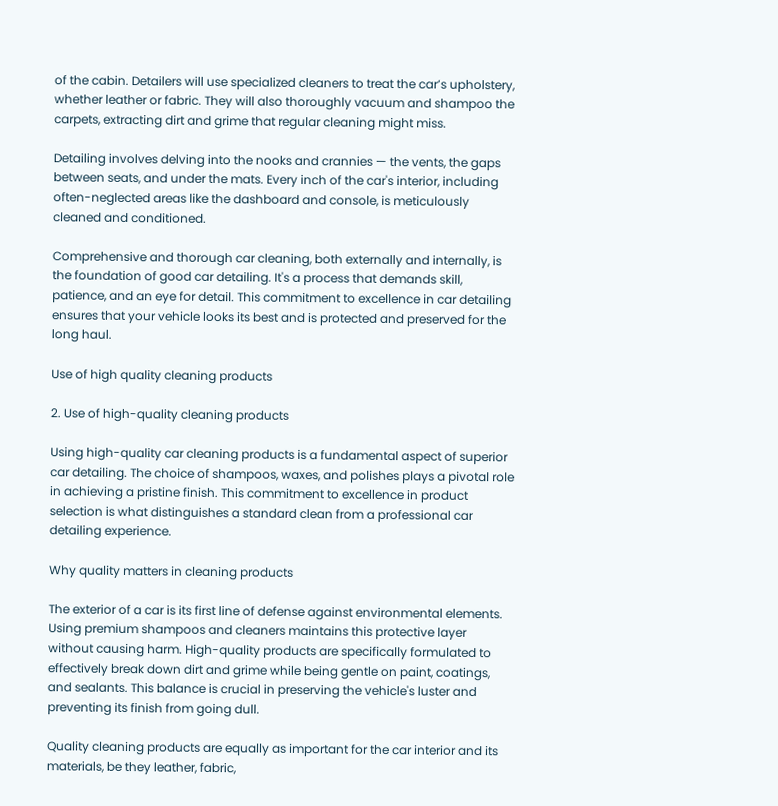of the cabin. Detailers will use specialized cleaners to treat the car’s upholstery, whether leather or fabric. They will also thoroughly vacuum and shampoo the carpets, extracting dirt and grime that regular cleaning might miss.

Detailing involves delving into the nooks and crannies — the vents, the gaps between seats, and under the mats. Every inch of the car's interior, including often-neglected areas like the dashboard and console, is meticulously cleaned and conditioned.

Comprehensive and thorough car cleaning, both externally and internally, is the foundation of good car detailing. It's a process that demands skill, patience, and an eye for detail. This commitment to excellence in car detailing ensures that your vehicle looks its best and is protected and preserved for the long haul.

Use of high quality cleaning products

2. Use of high-quality cleaning products

Using high-quality car cleaning products is a fundamental aspect of superior car detailing. The choice of shampoos, waxes, and polishes plays a pivotal role in achieving a pristine finish. This commitment to excellence in product selection is what distinguishes a standard clean from a professional car detailing experience.

Why quality matters in cleaning products

The exterior of a car is its first line of defense against environmental elements. Using premium shampoos and cleaners maintains this protective layer without causing harm. High-quality products are specifically formulated to effectively break down dirt and grime while being gentle on paint, coatings, and sealants. This balance is crucial in preserving the vehicle's luster and preventing its finish from going dull.

Quality cleaning products are equally as important for the car interior and its materials, be they leather, fabric,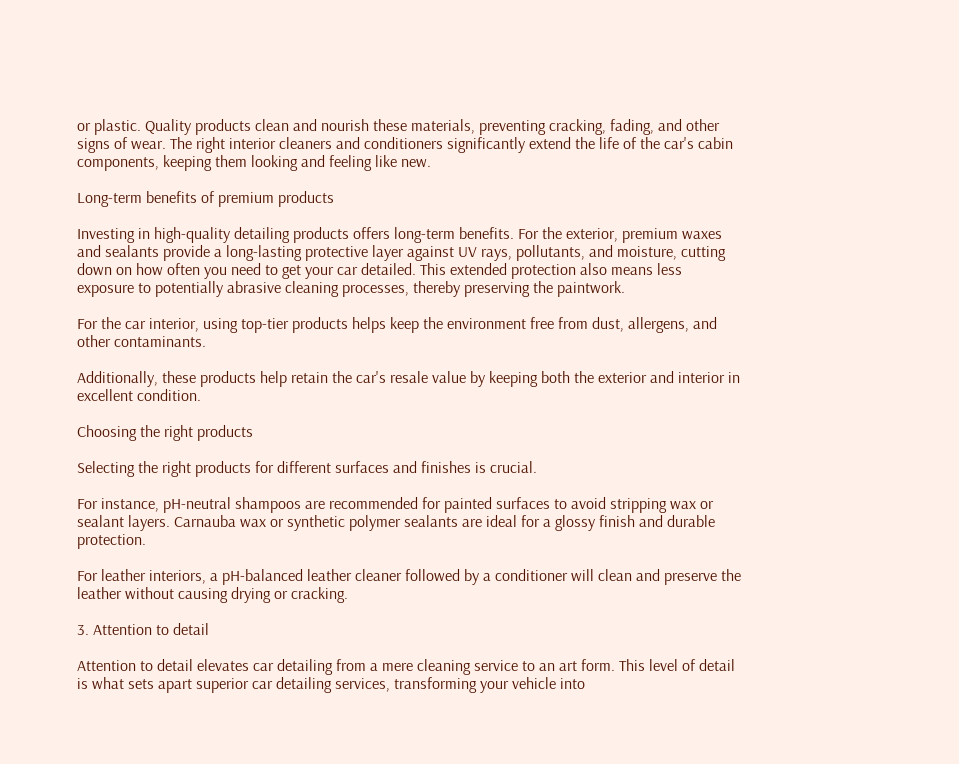or plastic. Quality products clean and nourish these materials, preventing cracking, fading, and other signs of wear. The right interior cleaners and conditioners significantly extend the life of the car's cabin components, keeping them looking and feeling like new.

Long-term benefits of premium products

Investing in high-quality detailing products offers long-term benefits. For the exterior, premium waxes and sealants provide a long-lasting protective layer against UV rays, pollutants, and moisture, cutting down on how often you need to get your car detailed. This extended protection also means less exposure to potentially abrasive cleaning processes, thereby preserving the paintwork.

For the car interior, using top-tier products helps keep the environment free from dust, allergens, and other contaminants.

Additionally, these products help retain the car's resale value by keeping both the exterior and interior in excellent condition.

Choosing the right products

Selecting the right products for different surfaces and finishes is crucial.

For instance, pH-neutral shampoos are recommended for painted surfaces to avoid stripping wax or sealant layers. Carnauba wax or synthetic polymer sealants are ideal for a glossy finish and durable protection.

For leather interiors, a pH-balanced leather cleaner followed by a conditioner will clean and preserve the leather without causing drying or cracking.

3. Attention to detail

Attention to detail elevates car detailing from a mere cleaning service to an art form. This level of detail is what sets apart superior car detailing services, transforming your vehicle into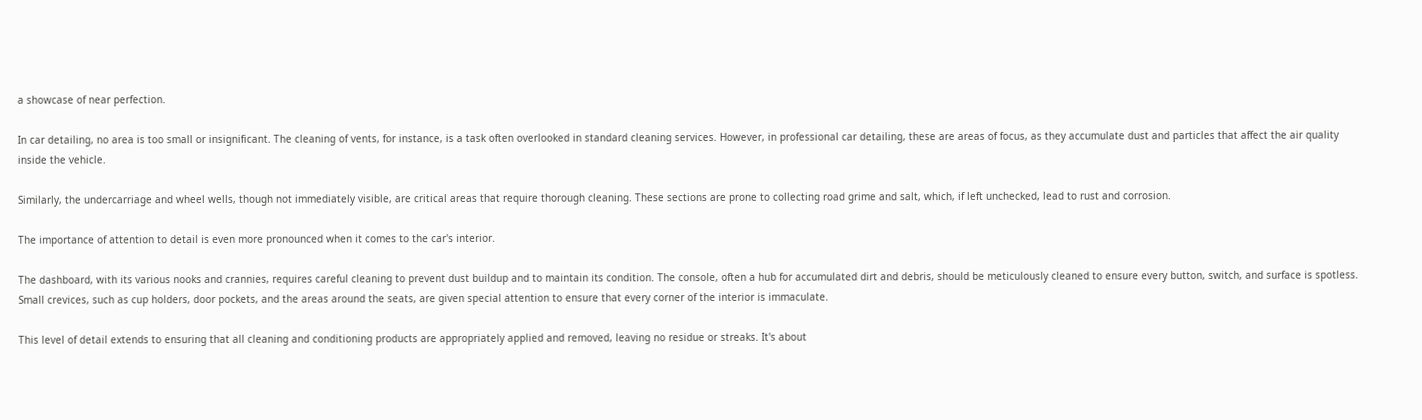a showcase of near perfection.

In car detailing, no area is too small or insignificant. The cleaning of vents, for instance, is a task often overlooked in standard cleaning services. However, in professional car detailing, these are areas of focus, as they accumulate dust and particles that affect the air quality inside the vehicle.

Similarly, the undercarriage and wheel wells, though not immediately visible, are critical areas that require thorough cleaning. These sections are prone to collecting road grime and salt, which, if left unchecked, lead to rust and corrosion.

The importance of attention to detail is even more pronounced when it comes to the car's interior.

The dashboard, with its various nooks and crannies, requires careful cleaning to prevent dust buildup and to maintain its condition. The console, often a hub for accumulated dirt and debris, should be meticulously cleaned to ensure every button, switch, and surface is spotless. Small crevices, such as cup holders, door pockets, and the areas around the seats, are given special attention to ensure that every corner of the interior is immaculate.

This level of detail extends to ensuring that all cleaning and conditioning products are appropriately applied and removed, leaving no residue or streaks. It's about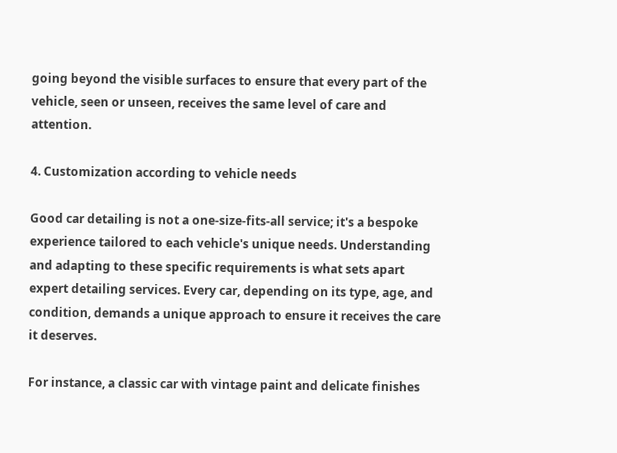going beyond the visible surfaces to ensure that every part of the vehicle, seen or unseen, receives the same level of care and attention.

4. Customization according to vehicle needs

Good car detailing is not a one-size-fits-all service; it's a bespoke experience tailored to each vehicle's unique needs. Understanding and adapting to these specific requirements is what sets apart expert detailing services. Every car, depending on its type, age, and condition, demands a unique approach to ensure it receives the care it deserves.

For instance, a classic car with vintage paint and delicate finishes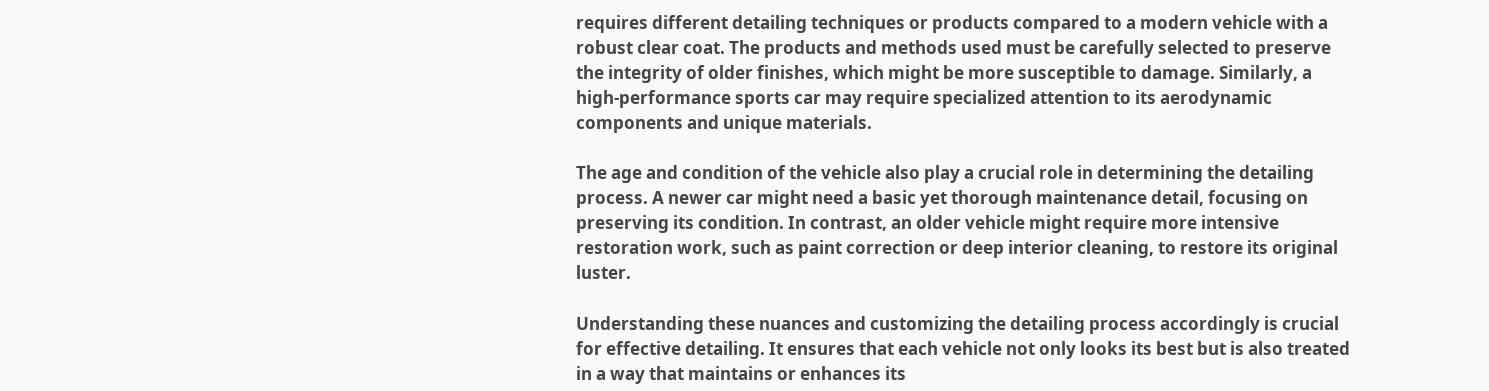requires different detailing techniques or products compared to a modern vehicle with a robust clear coat. The products and methods used must be carefully selected to preserve the integrity of older finishes, which might be more susceptible to damage. Similarly, a high-performance sports car may require specialized attention to its aerodynamic components and unique materials.

The age and condition of the vehicle also play a crucial role in determining the detailing process. A newer car might need a basic yet thorough maintenance detail, focusing on preserving its condition. In contrast, an older vehicle might require more intensive restoration work, such as paint correction or deep interior cleaning, to restore its original luster.

Understanding these nuances and customizing the detailing process accordingly is crucial for effective detailing. It ensures that each vehicle not only looks its best but is also treated in a way that maintains or enhances its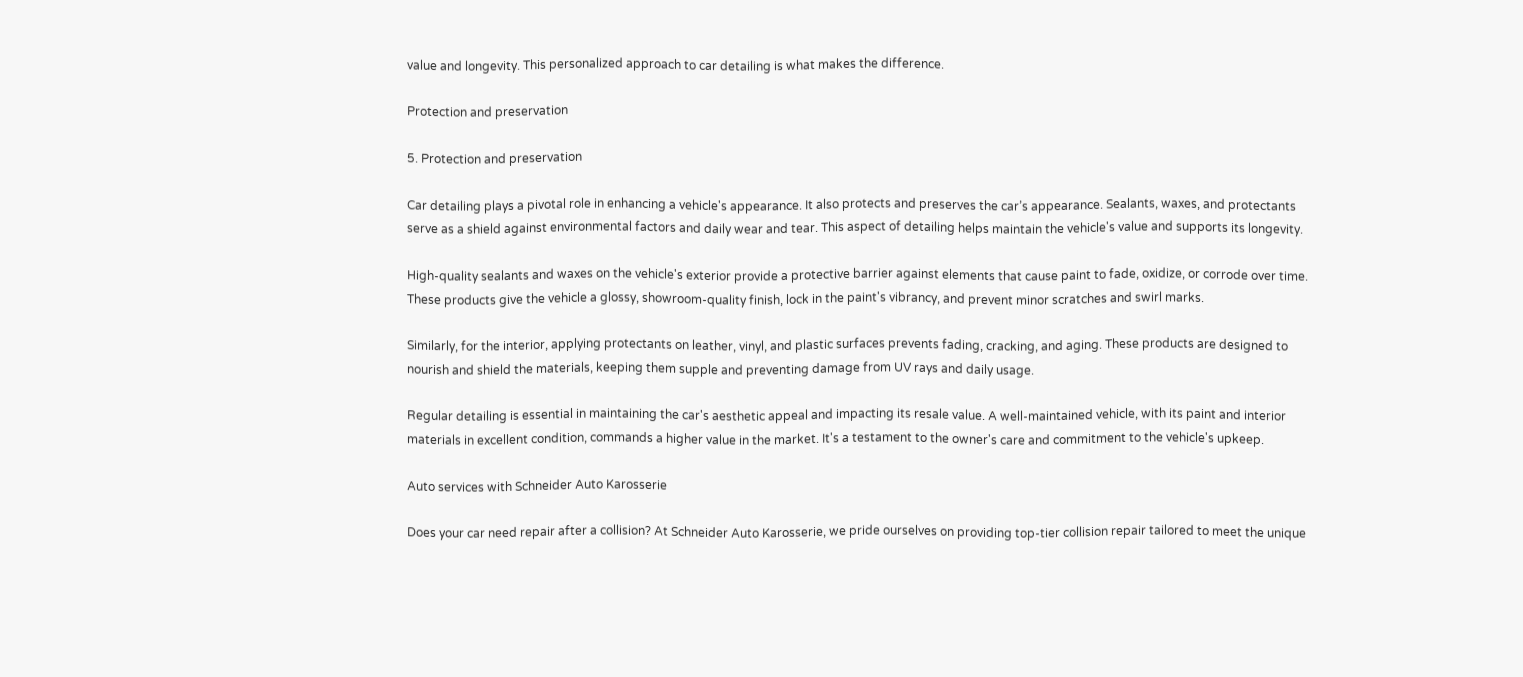value and longevity. This personalized approach to car detailing is what makes the difference.

Protection and preservation

5. Protection and preservation

Car detailing plays a pivotal role in enhancing a vehicle's appearance. It also protects and preserves the car’s appearance. Sealants, waxes, and protectants serve as a shield against environmental factors and daily wear and tear. This aspect of detailing helps maintain the vehicle's value and supports its longevity.

High-quality sealants and waxes on the vehicle's exterior provide a protective barrier against elements that cause paint to fade, oxidize, or corrode over time. These products give the vehicle a glossy, showroom-quality finish, lock in the paint's vibrancy, and prevent minor scratches and swirl marks.

Similarly, for the interior, applying protectants on leather, vinyl, and plastic surfaces prevents fading, cracking, and aging. These products are designed to nourish and shield the materials, keeping them supple and preventing damage from UV rays and daily usage.

Regular detailing is essential in maintaining the car's aesthetic appeal and impacting its resale value. A well-maintained vehicle, with its paint and interior materials in excellent condition, commands a higher value in the market. It's a testament to the owner's care and commitment to the vehicle's upkeep.

Auto services with Schneider Auto Karosserie

Does your car need repair after a collision? At Schneider Auto Karosserie, we pride ourselves on providing top-tier collision repair tailored to meet the unique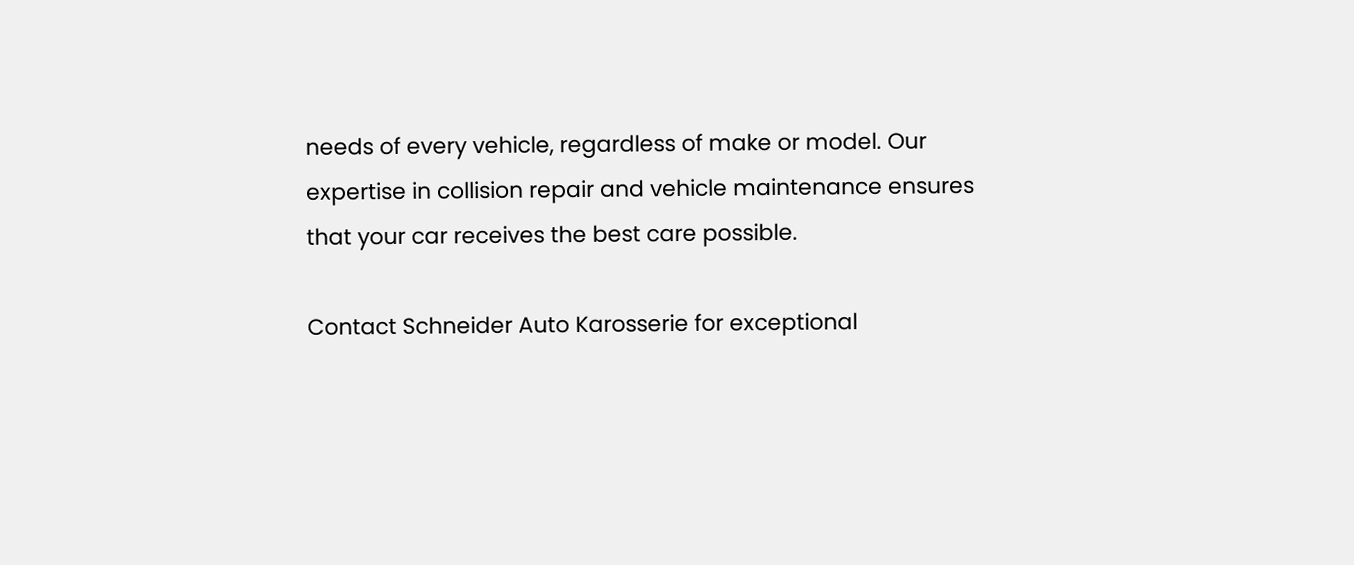needs of every vehicle, regardless of make or model. Our expertise in collision repair and vehicle maintenance ensures that your car receives the best care possible.

Contact Schneider Auto Karosserie for exceptional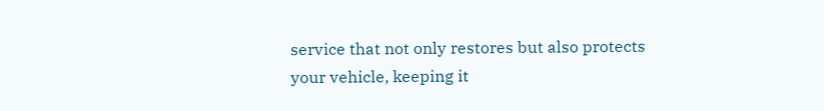service that not only restores but also protects your vehicle, keeping it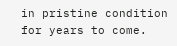in pristine condition for years to come.